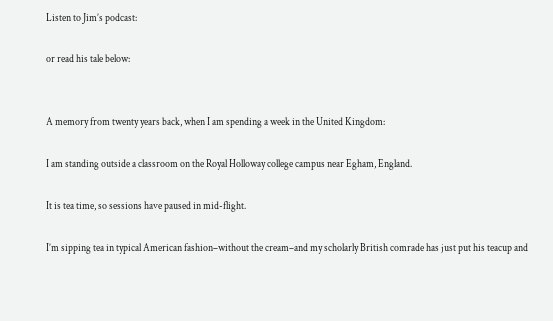Listen to Jim’s podcast:

or read his tale below:


A memory from twenty years back, when I am spending a week in the United Kingdom:

I am standing outside a classroom on the Royal Holloway college campus near Egham, England.

It is tea time, so sessions have paused in mid-flight.

I’m sipping tea in typical American fashion–without the cream–and my scholarly British comrade has just put his teacup and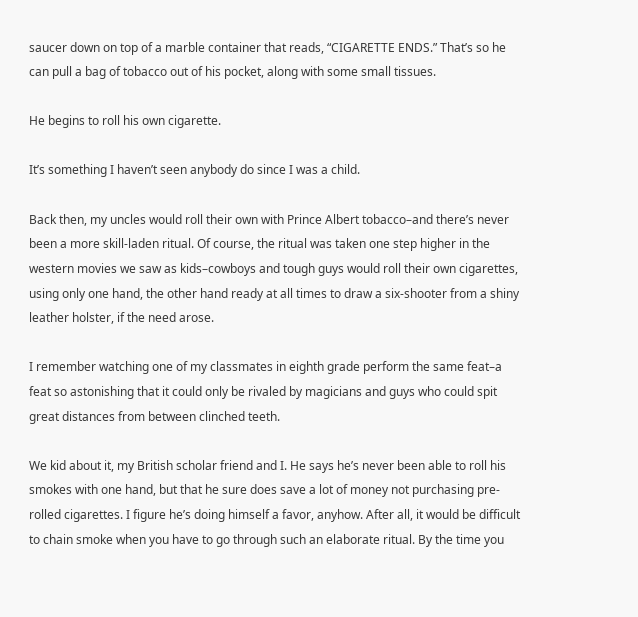saucer down on top of a marble container that reads, “CIGARETTE ENDS.” That’s so he can pull a bag of tobacco out of his pocket, along with some small tissues.

He begins to roll his own cigarette.

It’s something I haven’t seen anybody do since I was a child.

Back then, my uncles would roll their own with Prince Albert tobacco–and there’s never been a more skill-laden ritual. Of course, the ritual was taken one step higher in the western movies we saw as kids–cowboys and tough guys would roll their own cigarettes, using only one hand, the other hand ready at all times to draw a six-shooter from a shiny leather holster, if the need arose.

I remember watching one of my classmates in eighth grade perform the same feat–a feat so astonishing that it could only be rivaled by magicians and guys who could spit great distances from between clinched teeth.

We kid about it, my British scholar friend and I. He says he’s never been able to roll his smokes with one hand, but that he sure does save a lot of money not purchasing pre-rolled cigarettes. I figure he’s doing himself a favor, anyhow. After all, it would be difficult to chain smoke when you have to go through such an elaborate ritual. By the time you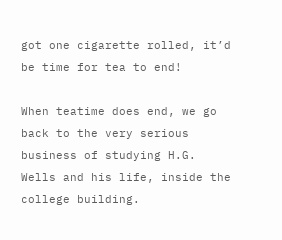got one cigarette rolled, it’d be time for tea to end!

When teatime does end, we go back to the very serious business of studying H.G. Wells and his life, inside the college building.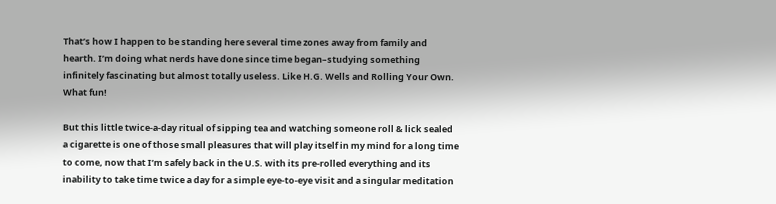That’s how I happen to be standing here several time zones away from family and hearth. I’m doing what nerds have done since time began–studying something infinitely fascinating but almost totally useless. Like H.G. Wells and Rolling Your Own. What fun!

But this little twice-a-day ritual of sipping tea and watching someone roll & lick sealed a cigarette is one of those small pleasures that will play itself in my mind for a long time to come, now that I’m safely back in the U.S. with its pre-rolled everything and its inability to take time twice a day for a simple eye-to-eye visit and a singular meditation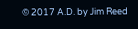© 2017 A.D. by Jim Reed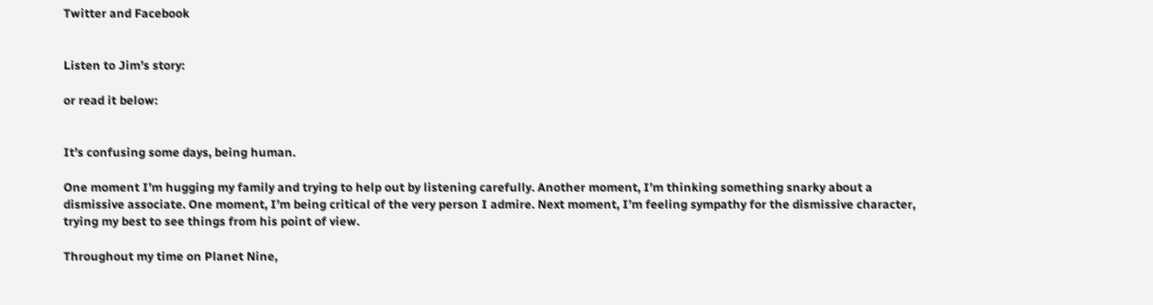Twitter and Facebook


Listen to Jim’s story:

or read it below:


It’s confusing some days, being human.

One moment I’m hugging my family and trying to help out by listening carefully. Another moment, I’m thinking something snarky about a dismissive associate. One moment, I’m being critical of the very person I admire. Next moment, I’m feeling sympathy for the dismissive character, trying my best to see things from his point of view.

Throughout my time on Planet Nine,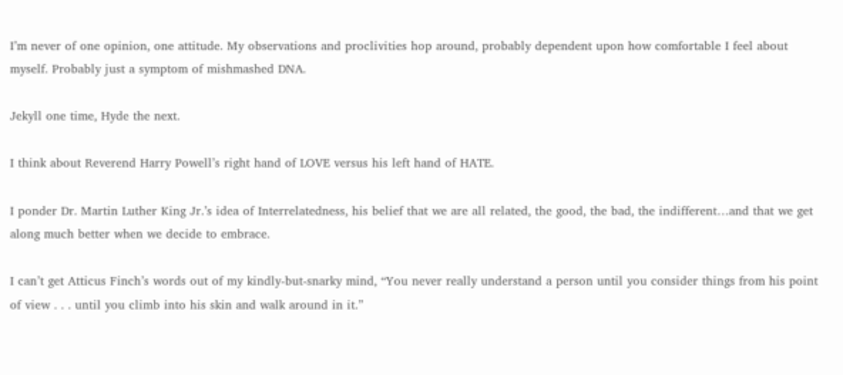I’m never of one opinion, one attitude. My observations and proclivities hop around, probably dependent upon how comfortable I feel about myself. Probably just a symptom of mishmashed DNA.

Jekyll one time, Hyde the next.

I think about Reverend Harry Powell’s right hand of LOVE versus his left hand of HATE.

I ponder Dr. Martin Luther King Jr.’s idea of Interrelatedness, his belief that we are all related, the good, the bad, the indifferent…and that we get along much better when we decide to embrace.

I can’t get Atticus Finch’s words out of my kindly-but-snarky mind, “You never really understand a person until you consider things from his point of view . . . until you climb into his skin and walk around in it.”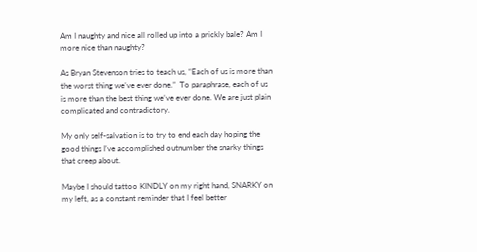Am I naughty and nice all rolled up into a prickly bale? Am I more nice than naughty?

As Bryan Stevenson tries to teach us, “Each of us is more than the worst thing we’ve ever done.”  To paraphrase, each of us is more than the best thing we’ve ever done. We are just plain complicated and contradictory.

My only self-salvation is to try to end each day hoping the good things I’ve accomplished outnumber the snarky things that creep about.

Maybe I should tattoo KINDLY on my right hand, SNARKY on my left, as a constant reminder that I feel better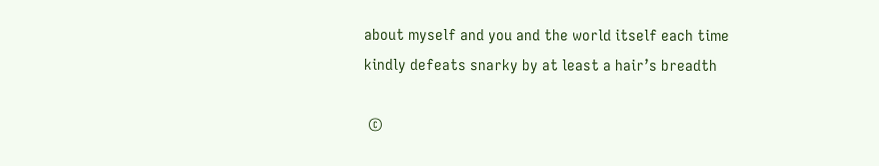about myself and you and the world itself each time kindly defeats snarky by at least a hair’s breadth

 ©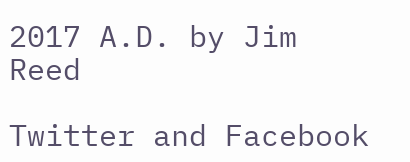2017 A.D. by Jim Reed

Twitter and Facebook